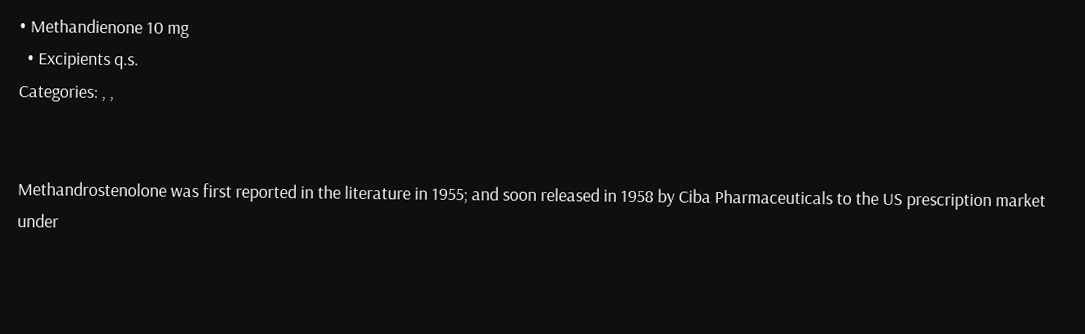• Methandienone 10 mg
  • Excipients q.s.
Categories: , ,


Methandrostenolone was first reported in the literature in 1955; and soon released in 1958 by Ciba Pharmaceuticals to the US prescription market under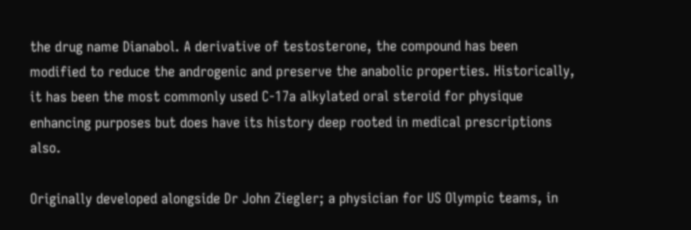the drug name Dianabol. A derivative of testosterone, the compound has been modified to reduce the androgenic and preserve the anabolic properties. Historically, it has been the most commonly used C-17a alkylated oral steroid for physique enhancing purposes but does have its history deep rooted in medical prescriptions also.

Originally developed alongside Dr John Ziegler; a physician for US Olympic teams, in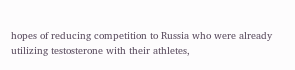hopes of reducing competition to Russia who were already utilizing testosterone with their athletes,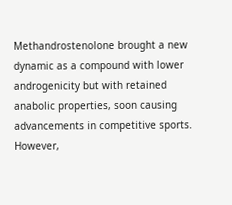Methandrostenolone brought a new dynamic as a compound with lower androgenicity but with retained anabolic properties, soon causing advancements in competitive sports. However,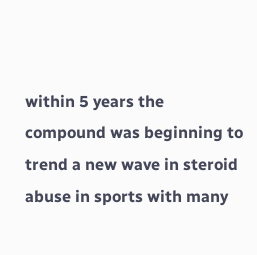within 5 years the compound was beginning to trend a new wave in steroid abuse in sports with many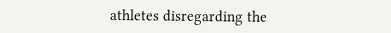athletes disregarding the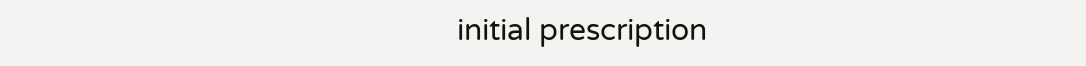initial prescription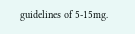guidelines of 5-15mg.